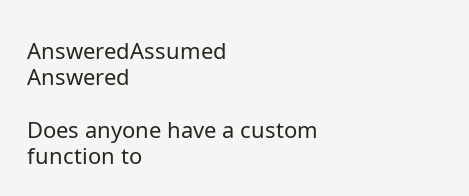AnsweredAssumed Answered

Does anyone have a custom function to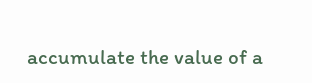accumulate the value of a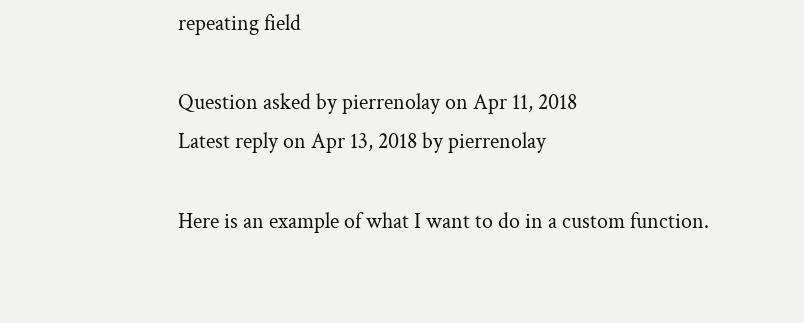repeating field

Question asked by pierrenolay on Apr 11, 2018
Latest reply on Apr 13, 2018 by pierrenolay

Here is an example of what I want to do in a custom function.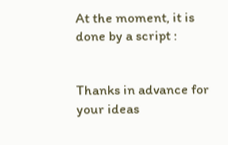At the moment, it is done by a script :


Thanks in advance for your ideas